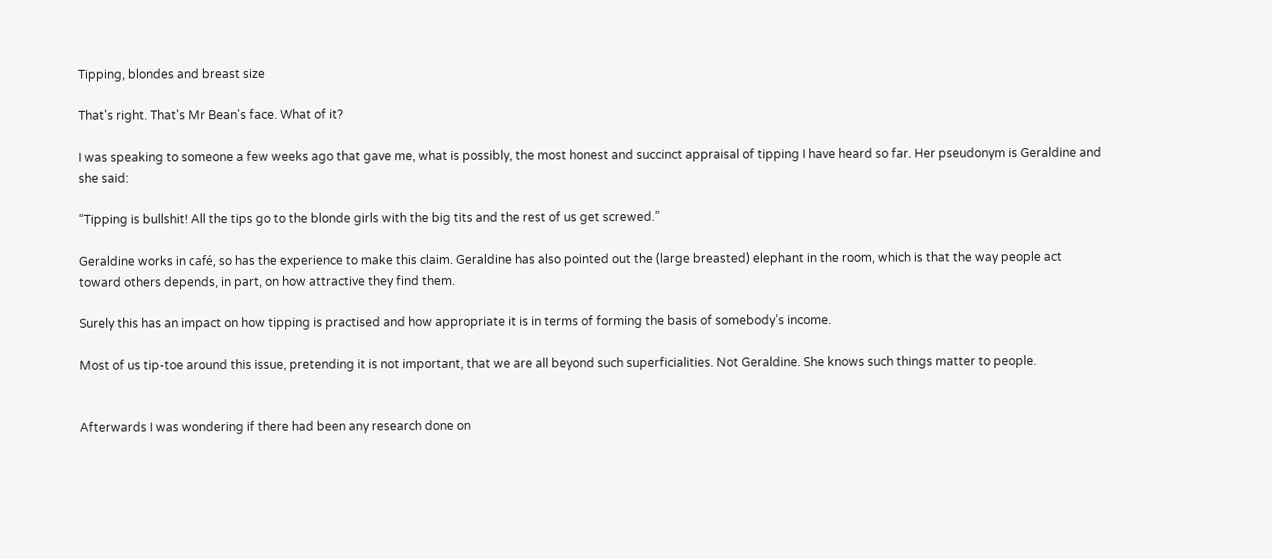Tipping, blondes and breast size

That's right. That's Mr Bean's face. What of it?

I was speaking to someone a few weeks ago that gave me, what is possibly, the most honest and succinct appraisal of tipping I have heard so far. Her pseudonym is Geraldine and she said:

“Tipping is bullshit! All the tips go to the blonde girls with the big tits and the rest of us get screwed.”

Geraldine works in café, so has the experience to make this claim. Geraldine has also pointed out the (large breasted) elephant in the room, which is that the way people act toward others depends, in part, on how attractive they find them.

Surely this has an impact on how tipping is practised and how appropriate it is in terms of forming the basis of somebody’s income.

Most of us tip-toe around this issue, pretending it is not important, that we are all beyond such superficialities. Not Geraldine. She knows such things matter to people.


Afterwards I was wondering if there had been any research done on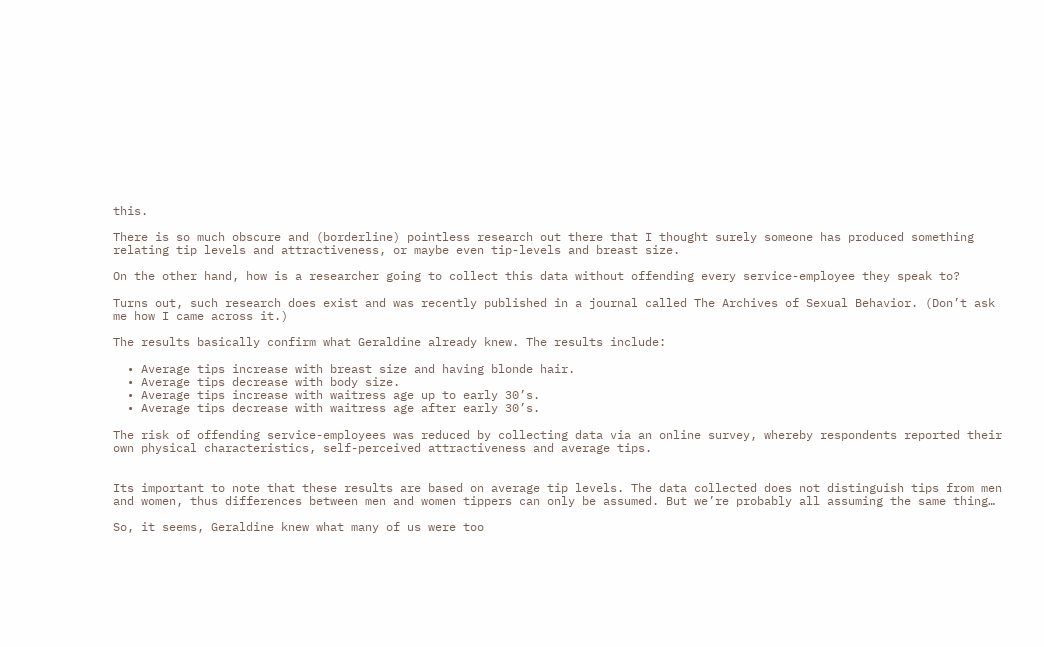this.

There is so much obscure and (borderline) pointless research out there that I thought surely someone has produced something relating tip levels and attractiveness, or maybe even tip-levels and breast size.

On the other hand, how is a researcher going to collect this data without offending every service-employee they speak to?

Turns out, such research does exist and was recently published in a journal called The Archives of Sexual Behavior. (Don’t ask me how I came across it.)

The results basically confirm what Geraldine already knew. The results include:

  • Average tips increase with breast size and having blonde hair.
  • Average tips decrease with body size.
  • Average tips increase with waitress age up to early 30’s.
  • Average tips decrease with waitress age after early 30’s.

The risk of offending service-employees was reduced by collecting data via an online survey, whereby respondents reported their own physical characteristics, self-perceived attractiveness and average tips.


Its important to note that these results are based on average tip levels. The data collected does not distinguish tips from men and women, thus differences between men and women tippers can only be assumed. But we’re probably all assuming the same thing…

So, it seems, Geraldine knew what many of us were too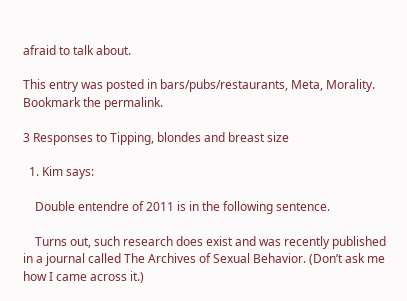afraid to talk about.

This entry was posted in bars/pubs/restaurants, Meta, Morality. Bookmark the permalink.

3 Responses to Tipping, blondes and breast size

  1. Kim says:

    Double entendre of 2011 is in the following sentence.

    Turns out, such research does exist and was recently published in a journal called The Archives of Sexual Behavior. (Don’t ask me how I came across it.)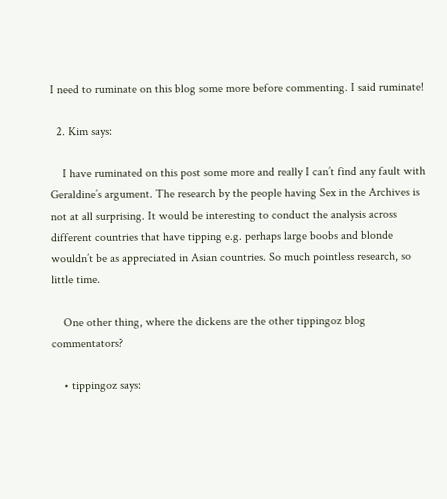I need to ruminate on this blog some more before commenting. I said ruminate!

  2. Kim says:

    I have ruminated on this post some more and really I can’t find any fault with Geraldine’s argument. The research by the people having Sex in the Archives is not at all surprising. It would be interesting to conduct the analysis across different countries that have tipping e.g. perhaps large boobs and blonde wouldn’t be as appreciated in Asian countries. So much pointless research, so little time.

    One other thing, where the dickens are the other tippingoz blog commentators?

    • tippingoz says: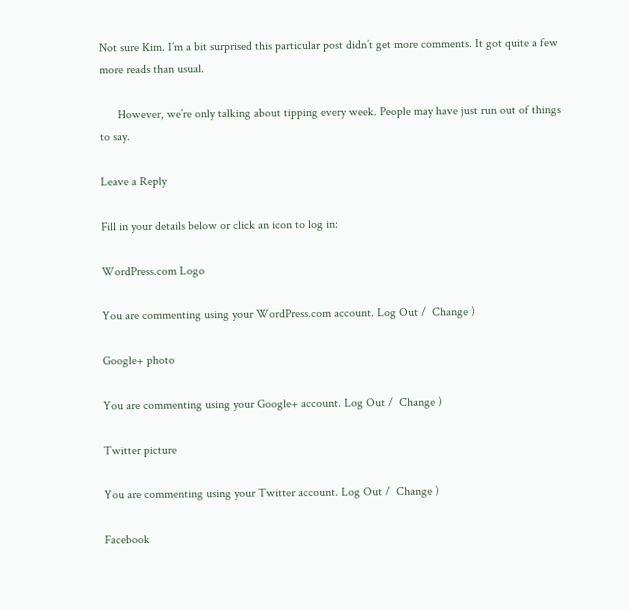Not sure Kim. I’m a bit surprised this particular post didn’t get more comments. It got quite a few more reads than usual.

      However, we’re only talking about tipping every week. People may have just run out of things to say.

Leave a Reply

Fill in your details below or click an icon to log in:

WordPress.com Logo

You are commenting using your WordPress.com account. Log Out /  Change )

Google+ photo

You are commenting using your Google+ account. Log Out /  Change )

Twitter picture

You are commenting using your Twitter account. Log Out /  Change )

Facebook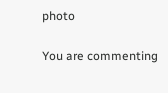photo

You are commenting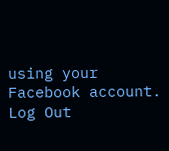using your Facebook account. Log Out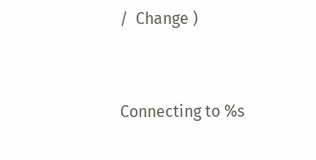/  Change )


Connecting to %s